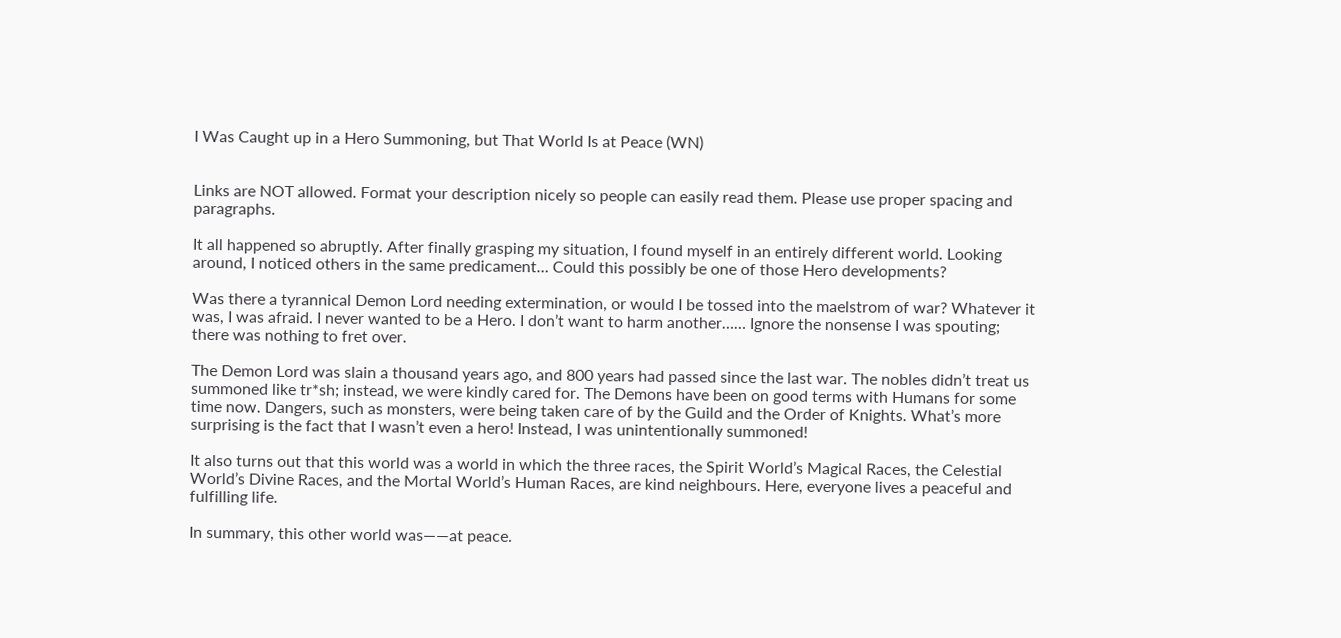I Was Caught up in a Hero Summoning, but That World Is at Peace (WN)


Links are NOT allowed. Format your description nicely so people can easily read them. Please use proper spacing and paragraphs.

It all happened so abruptly. After finally grasping my situation, I found myself in an entirely different world. Looking around, I noticed others in the same predicament… Could this possibly be one of those Hero developments?

Was there a tyrannical Demon Lord needing extermination, or would I be tossed into the maelstrom of war? Whatever it was, I was afraid. I never wanted to be a Hero. I don’t want to harm another…… Ignore the nonsense I was spouting; there was nothing to fret over.

The Demon Lord was slain a thousand years ago, and 800 years had passed since the last war. The nobles didn’t treat us summoned like tr*sh; instead, we were kindly cared for. The Demons have been on good terms with Humans for some time now. Dangers, such as monsters, were being taken care of by the Guild and the Order of Knights. What’s more surprising is the fact that I wasn’t even a hero! Instead, I was unintentionally summoned!

It also turns out that this world was a world in which the three races, the Spirit World’s Magical Races, the Celestial World’s Divine Races, and the Mortal World’s Human Races, are kind neighbours. Here, everyone lives a peaceful and fulfilling life.

In summary, this other world was――at peace.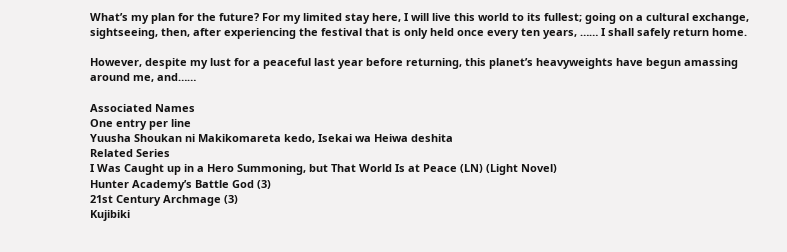What’s my plan for the future? For my limited stay here, I will live this world to its fullest; going on a cultural exchange, sightseeing, then, after experiencing the festival that is only held once every ten years, …… I shall safely return home.

However, despite my lust for a peaceful last year before returning, this planet’s heavyweights have begun amassing around me, and……

Associated Names
One entry per line
Yuusha Shoukan ni Makikomareta kedo, Isekai wa Heiwa deshita
Related Series
I Was Caught up in a Hero Summoning, but That World Is at Peace (LN) (Light Novel)
Hunter Academy’s Battle God (3)
21st Century Archmage (3)
Kujibiki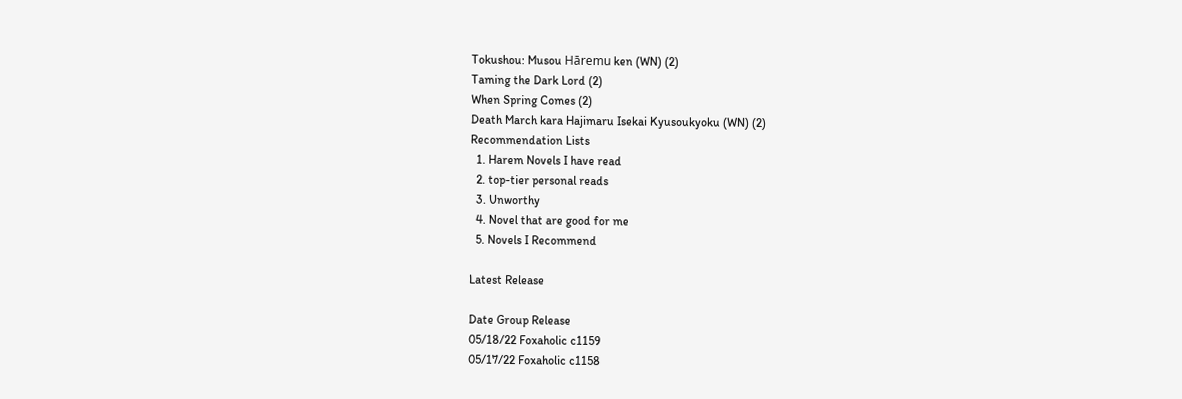Tokushou: Musou Hāremu ken (WN) (2)
Taming the Dark Lord (2)
When Spring Comes (2)
Death March kara Hajimaru Isekai Kyusoukyoku (WN) (2)
Recommendation Lists
  1. Harem Novels I have read
  2. top-tier personal reads
  3. Unworthy
  4. Novel that are good for me
  5. Novels I Recommend

Latest Release

Date Group Release
05/18/22 Foxaholic c1159
05/17/22 Foxaholic c1158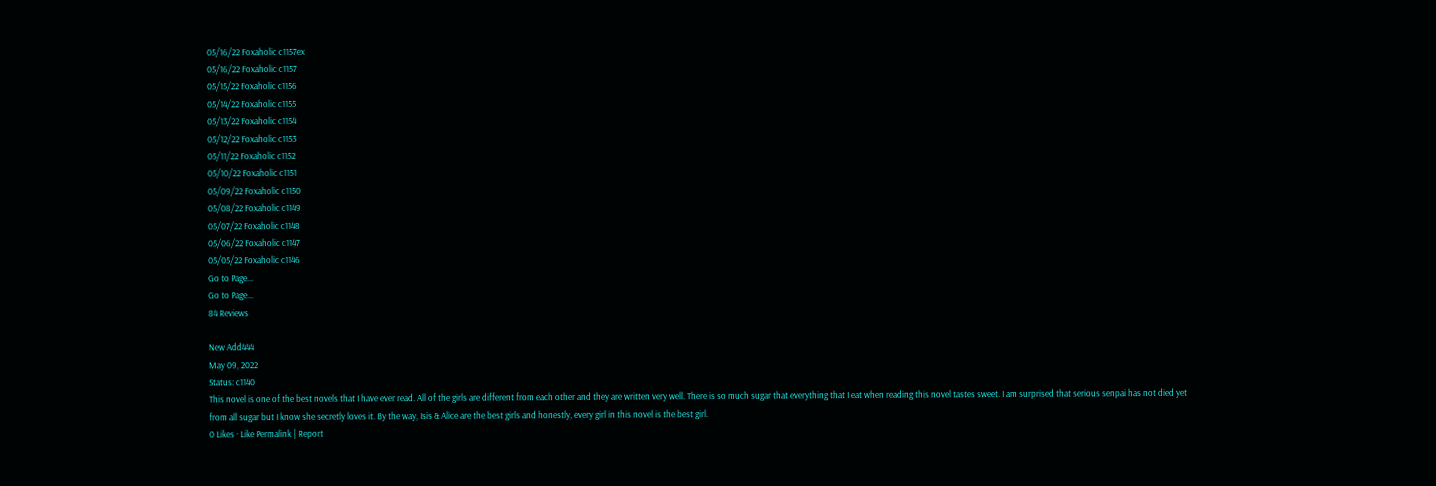05/16/22 Foxaholic c1157ex
05/16/22 Foxaholic c1157
05/15/22 Foxaholic c1156
05/14/22 Foxaholic c1155
05/13/22 Foxaholic c1154
05/12/22 Foxaholic c1153
05/11/22 Foxaholic c1152
05/10/22 Foxaholic c1151
05/09/22 Foxaholic c1150
05/08/22 Foxaholic c1149
05/07/22 Foxaholic c1148
05/06/22 Foxaholic c1147
05/05/22 Foxaholic c1146
Go to Page...
Go to Page...
84 Reviews

New Add444
May 09, 2022
Status: c1140
This novel is one of the best novels that I have ever read. All of the girls are different from each other and they are written very well. There is so much sugar that everything that I eat when reading this novel tastes sweet. I am surprised that serious senpai has not died yet from all sugar but I know she secretly loves it. By the way, Isis & Alice are the best girls and honestly, every girl in this novel is the best girl.
0 Likes · Like Permalink | Report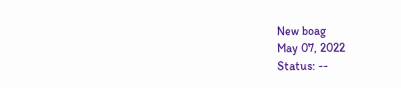New boag
May 07, 2022
Status: --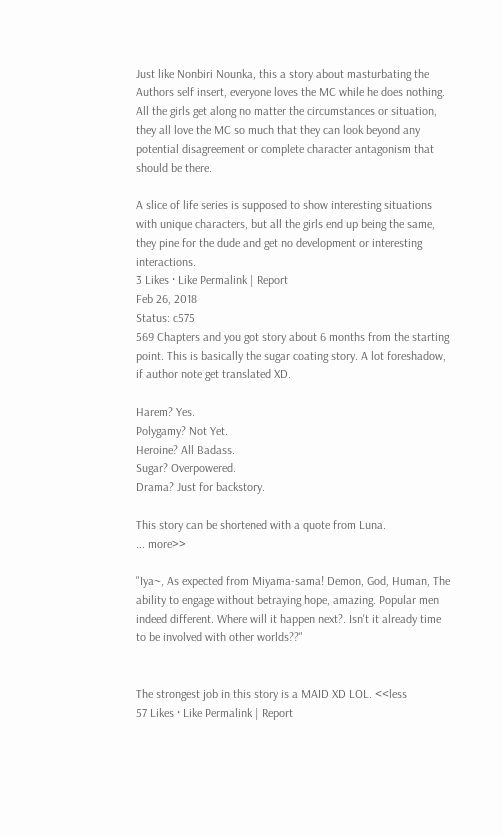Just like Nonbiri Nounka, this a story about masturbating the Authors self insert, everyone loves the MC while he does nothing.
All the girls get along no matter the circumstances or situation, they all love the MC so much that they can look beyond any potential disagreement or complete character antagonism that should be there.

A slice of life series is supposed to show interesting situations with unique characters, but all the girls end up being the same, they pine for the dude and get no development or interesting interactions.
3 Likes · Like Permalink | Report
Feb 26, 2018
Status: c575
569 Chapters and you got story about 6 months from the starting point. This is basically the sugar coating story. A lot foreshadow, if author note get translated XD.

Harem? Yes.
Polygamy? Not Yet.
Heroine? All Badass.
Sugar? Overpowered.
Drama? Just for backstory.

This story can be shortened with a quote from Luna.
... more>>

"Iya~, As expected from Miyama-sama! Demon, God, Human, The ability to engage without betraying hope, amazing. Popular men indeed different. Where will it happen next?. Isn't it already time to be involved with other worlds??"


The strongest job in this story is a MAID XD LOL. <<less
57 Likes · Like Permalink | Report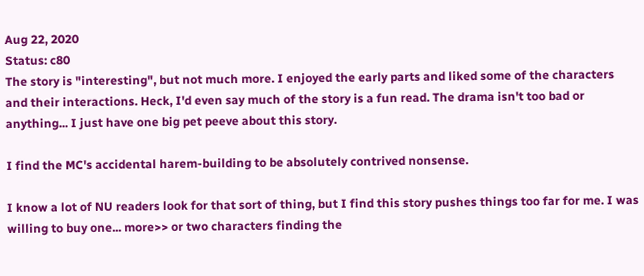Aug 22, 2020
Status: c80
The story is "interesting", but not much more. I enjoyed the early parts and liked some of the characters and their interactions. Heck, I'd even say much of the story is a fun read. The drama isn't too bad or anything... I just have one big pet peeve about this story.

I find the MC's accidental harem-building to be absolutely contrived nonsense.

I know a lot of NU readers look for that sort of thing, but I find this story pushes things too far for me. I was willing to buy one... more>> or two characters finding the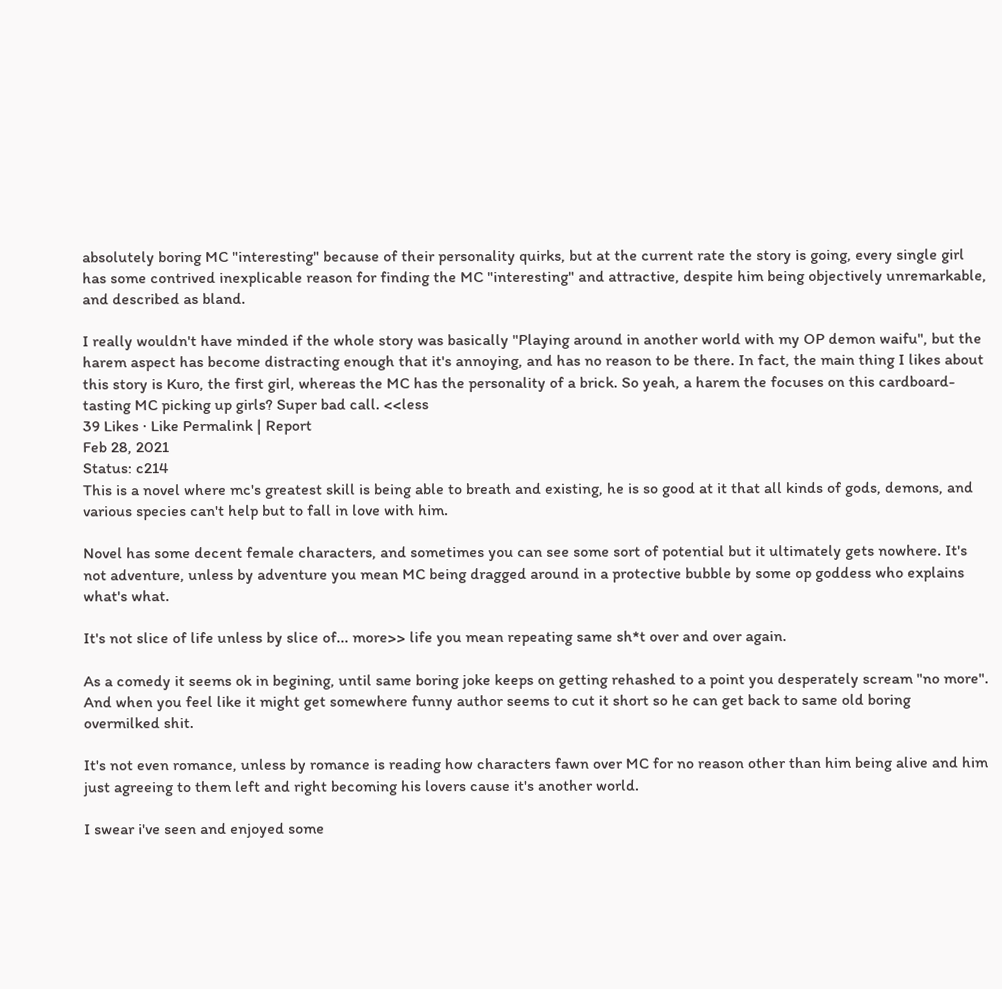absolutely boring MC "interesting" because of their personality quirks, but at the current rate the story is going, every single girl has some contrived inexplicable reason for finding the MC "interesting" and attractive, despite him being objectively unremarkable, and described as bland.

I really wouldn't have minded if the whole story was basically "Playing around in another world with my OP demon waifu", but the harem aspect has become distracting enough that it's annoying, and has no reason to be there. In fact, the main thing I likes about this story is Kuro, the first girl, whereas the MC has the personality of a brick. So yeah, a harem the focuses on this cardboard-tasting MC picking up girls? Super bad call. <<less
39 Likes · Like Permalink | Report
Feb 28, 2021
Status: c214
This is a novel where mc's greatest skill is being able to breath and existing, he is so good at it that all kinds of gods, demons, and various species can't help but to fall in love with him.

Novel has some decent female characters, and sometimes you can see some sort of potential but it ultimately gets nowhere. It's not adventure, unless by adventure you mean MC being dragged around in a protective bubble by some op goddess who explains what's what.

It's not slice of life unless by slice of... more>> life you mean repeating same sh*t over and over again.

As a comedy it seems ok in begining, until same boring joke keeps on getting rehashed to a point you desperately scream "no more". And when you feel like it might get somewhere funny author seems to cut it short so he can get back to same old boring overmilked shit.

It's not even romance, unless by romance is reading how characters fawn over MC for no reason other than him being alive and him just agreeing to them left and right becoming his lovers cause it's another world.

I swear i've seen and enjoyed some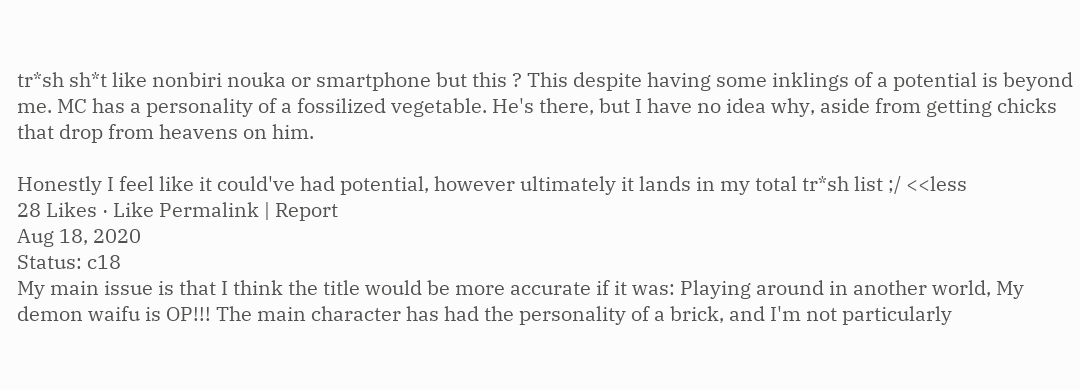tr*sh sh*t like nonbiri nouka or smartphone but this ? This despite having some inklings of a potential is beyond me. MC has a personality of a fossilized vegetable. He's there, but I have no idea why, aside from getting chicks that drop from heavens on him.

Honestly I feel like it could've had potential, however ultimately it lands in my total tr*sh list ;/ <<less
28 Likes · Like Permalink | Report
Aug 18, 2020
Status: c18
My main issue is that I think the title would be more accurate if it was: Playing around in another world, My demon waifu is OP!!! The main character has had the personality of a brick, and I'm not particularly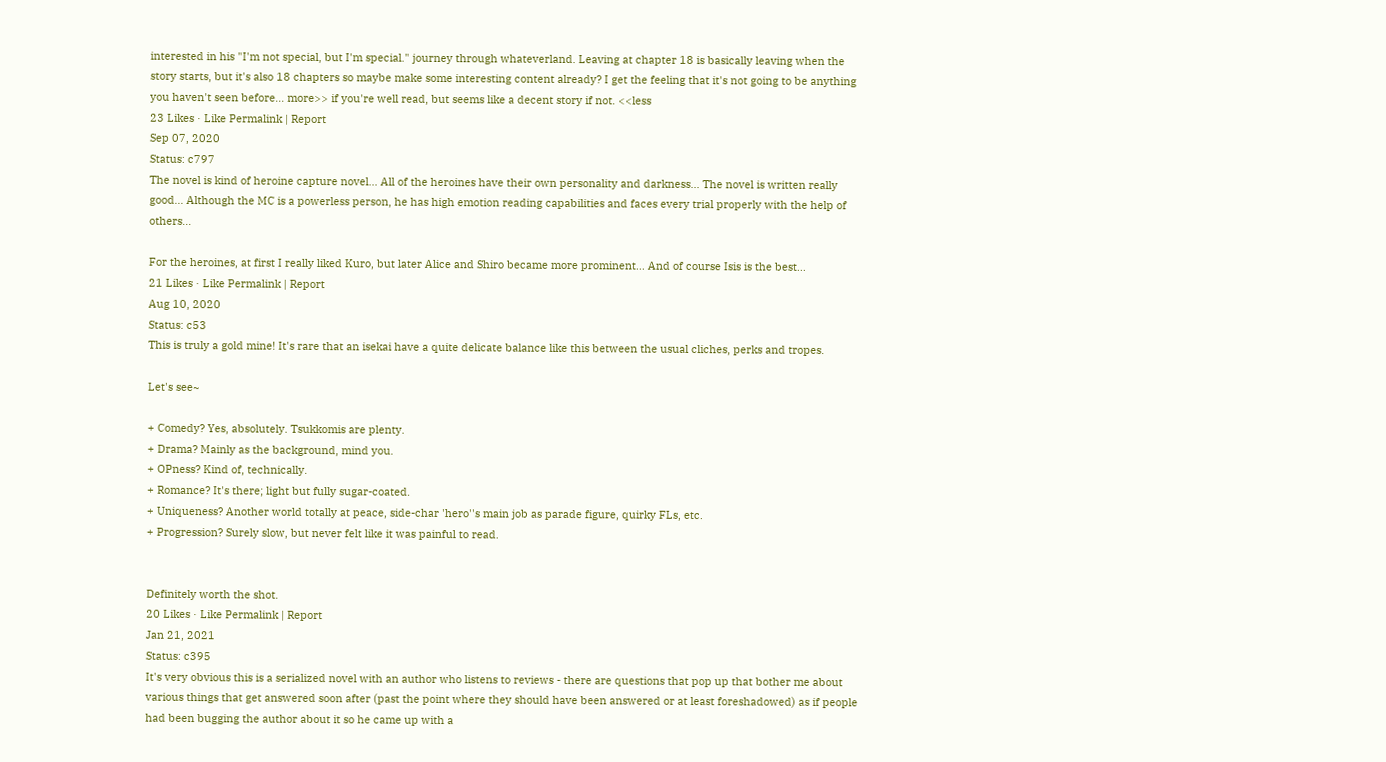interested in his "I'm not special, but I'm special." journey through whateverland. Leaving at chapter 18 is basically leaving when the story starts, but it's also 18 chapters so maybe make some interesting content already? I get the feeling that it's not going to be anything you haven't seen before... more>> if you're well read, but seems like a decent story if not. <<less
23 Likes · Like Permalink | Report
Sep 07, 2020
Status: c797
The novel is kind of heroine capture novel... All of the heroines have their own personality and darkness... The novel is written really good... Although the MC is a powerless person, he has high emotion reading capabilities and faces every trial properly with the help of others...

For the heroines, at first I really liked Kuro, but later Alice and Shiro became more prominent... And of course Isis is the best...
21 Likes · Like Permalink | Report
Aug 10, 2020
Status: c53
This is truly a gold mine! It's rare that an isekai have a quite delicate balance like this between the usual cliches, perks and tropes.

Let's see~

+ Comedy? Yes, absolutely. Tsukkomis are plenty.
+ Drama? Mainly as the background, mind you.
+ OPness? Kind of, technically.
+ Romance? It's there; light but fully sugar-coated.
+ Uniqueness? Another world totally at peace, side-char 'hero''s main job as parade figure, quirky FLs, etc.
+ Progression? Surely slow, but never felt like it was painful to read.


Definitely worth the shot.
20 Likes · Like Permalink | Report
Jan 21, 2021
Status: c395
It's very obvious this is a serialized novel with an author who listens to reviews - there are questions that pop up that bother me about various things that get answered soon after (past the point where they should have been answered or at least foreshadowed) as if people had been bugging the author about it so he came up with a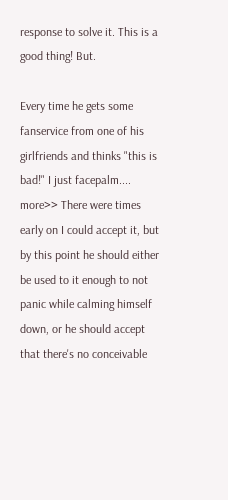response to solve it. This is a good thing! But.

Every time he gets some fanservice from one of his girlfriends and thinks "this is bad!" I just facepalm.... more>> There were times early on I could accept it, but by this point he should either be used to it enough to not panic while calming himself down, or he should accept that there's no conceivable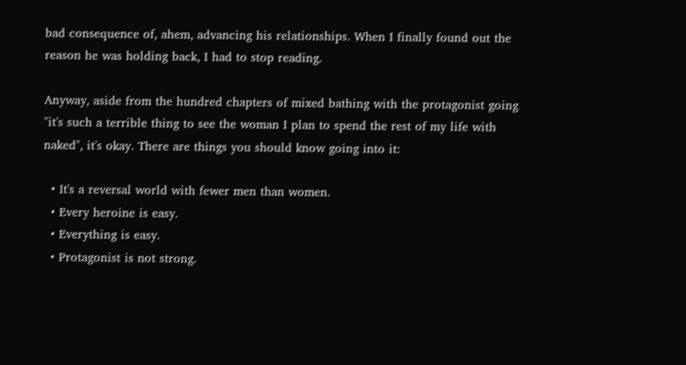bad consequence of, ahem, advancing his relationships. When I finally found out the reason he was holding back, I had to stop reading.

Anyway, aside from the hundred chapters of mixed bathing with the protagonist going "it's such a terrible thing to see the woman I plan to spend the rest of my life with naked", it's okay. There are things you should know going into it:

  • It's a reversal world with fewer men than women.
  • Every heroine is easy.
  • Everything is easy.
  • Protagonist is not strong.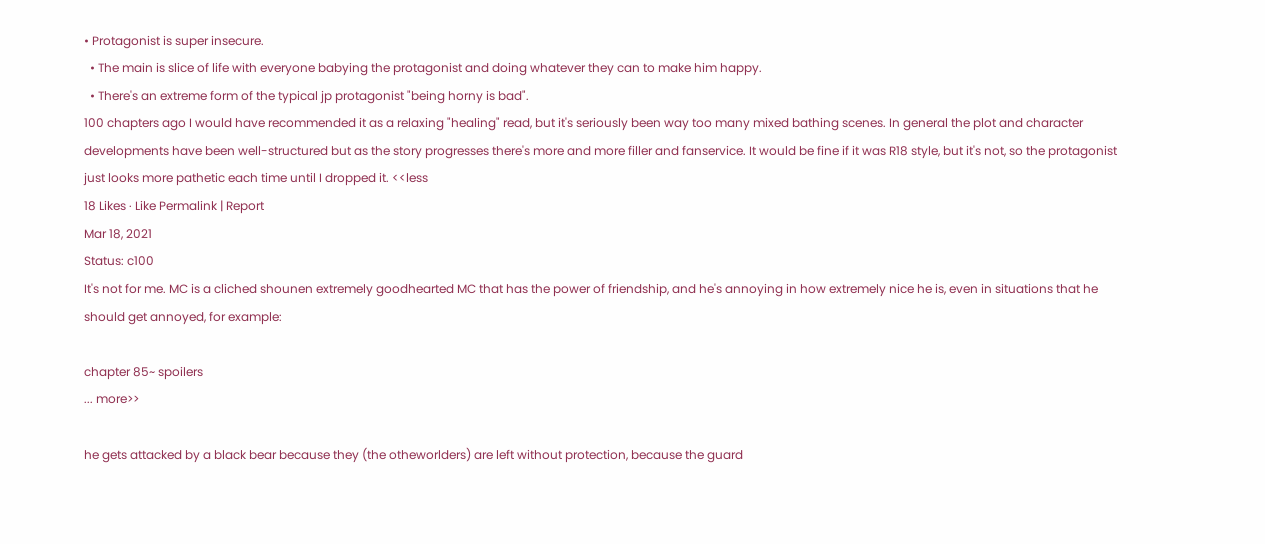• Protagonist is super insecure.
  • The main is slice of life with everyone babying the protagonist and doing whatever they can to make him happy.
  • There's an extreme form of the typical jp protagonist "being horny is bad".
100 chapters ago I would have recommended it as a relaxing "healing" read, but it's seriously been way too many mixed bathing scenes. In general the plot and character developments have been well-structured but as the story progresses there's more and more filler and fanservice. It would be fine if it was R18 style, but it's not, so the protagonist just looks more pathetic each time until I dropped it. <<less
18 Likes · Like Permalink | Report
Mar 18, 2021
Status: c100
It's not for me. MC is a cliched shounen extremely goodhearted MC that has the power of friendship, and he's annoying in how extremely nice he is, even in situations that he should get annoyed, for example:

chapter 85~ spoilers
... more>>

he gets attacked by a black bear because they (the otheworlders) are left without protection, because the guard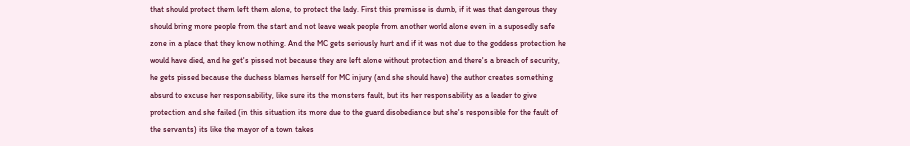that should protect them left them alone, to protect the lady. First this premisse is dumb, if it was that dangerous they should bring more people from the start and not leave weak people from another world alone even in a suposedly safe zone in a place that they know nothing. And the MC gets seriously hurt and if it was not due to the goddess protection he would have died, and he get's pissed not because they are left alone without protection and there's a breach of security, he gets pissed because the duchess blames herself for MC injury (and she should have) the author creates something absurd to excuse her responsability, like sure its the monsters fault, but its her responsability as a leader to give protection and she failed (in this situation its more due to the guard disobediance but she's responsible for the fault of the servants) its like the mayor of a town takes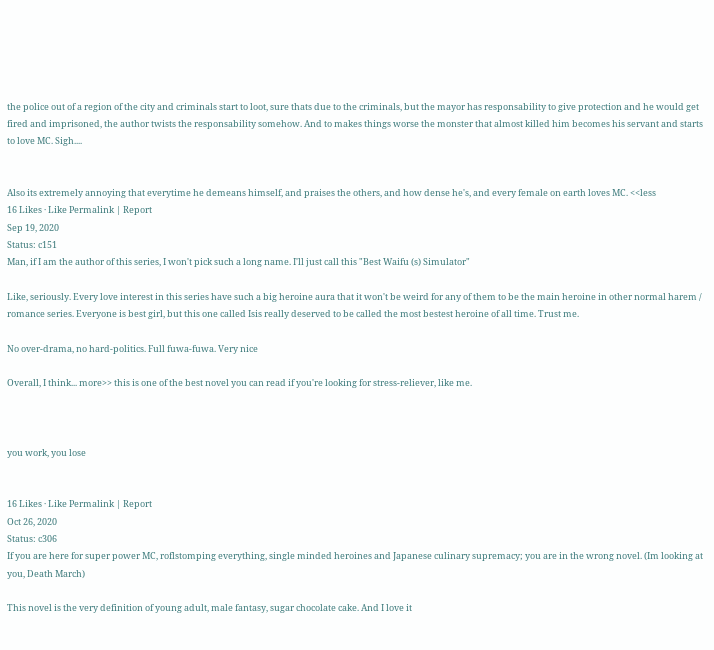the police out of a region of the city and criminals start to loot, sure thats due to the criminals, but the mayor has responsability to give protection and he would get fired and imprisoned, the author twists the responsability somehow. And to makes things worse the monster that almost killed him becomes his servant and starts to love MC. Sigh....


Also its extremely annoying that everytime he demeans himself, and praises the others, and how dense he's, and every female on earth loves MC. <<less
16 Likes · Like Permalink | Report
Sep 19, 2020
Status: c151
Man, if I am the author of this series, I won't pick such a long name. I'll just call this "Best Waifu (s) Simulator"

Like, seriously. Every love interest in this series have such a big heroine aura that it won't be weird for any of them to be the main heroine in other normal harem / romance series. Everyone is best girl, but this one called Isis really deserved to be called the most bestest heroine of all time. Trust me.

No over-drama, no hard-politics. Full fuwa-fuwa. Very nice

Overall, I think... more>> this is one of the best novel you can read if you're looking for stress-reliever, like me.



you work, you lose


16 Likes · Like Permalink | Report
Oct 26, 2020
Status: c306
If you are here for super power MC, roflstomping everything, single minded heroines and Japanese culinary supremacy; you are in the wrong novel. (Im looking at you, Death March)

This novel is the very definition of young adult, male fantasy, sugar chocolate cake. And I love it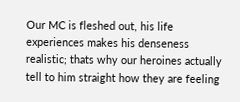Our MC is fleshed out, his life experiences makes his denseness realistic; thats why our heroines actually tell to him straight how they are feeling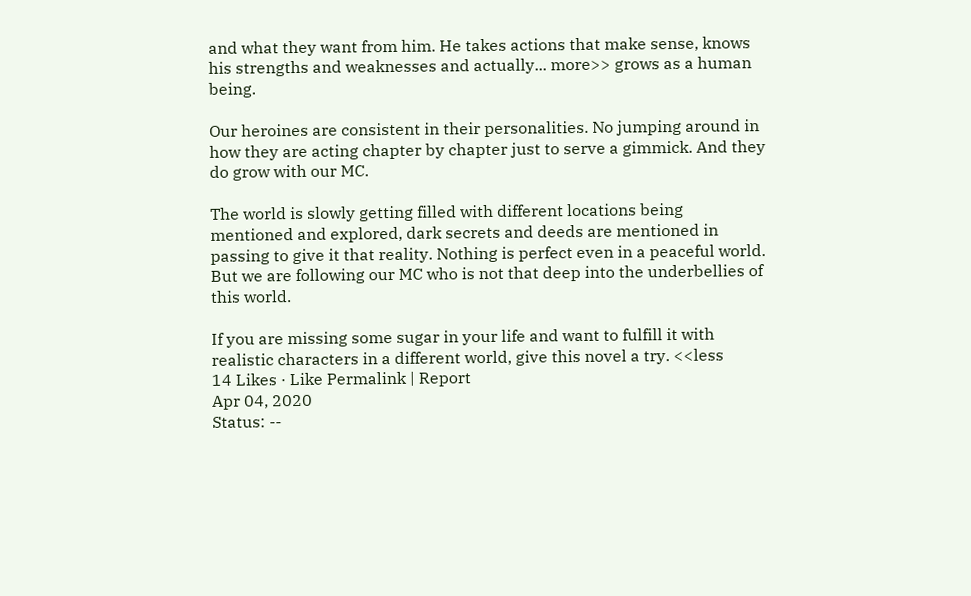and what they want from him. He takes actions that make sense, knows his strengths and weaknesses and actually... more>> grows as a human being.

Our heroines are consistent in their personalities. No jumping around in how they are acting chapter by chapter just to serve a gimmick. And they do grow with our MC.

The world is slowly getting filled with different locations being mentioned and explored, dark secrets and deeds are mentioned in passing to give it that reality. Nothing is perfect even in a peaceful world. But we are following our MC who is not that deep into the underbellies of this world.

If you are missing some sugar in your life and want to fulfill it with realistic characters in a different world, give this novel a try. <<less
14 Likes · Like Permalink | Report
Apr 04, 2020
Status: --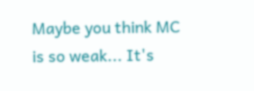Maybe you think MC is so weak... It's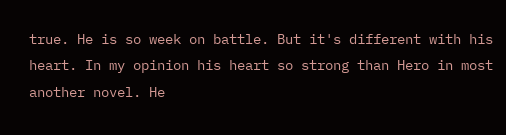true. He is so week on battle. But it's different with his heart. In my opinion his heart so strong than Hero in most another novel. He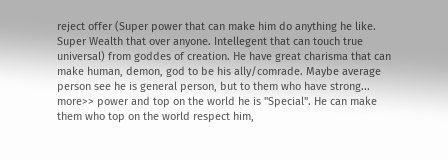reject offer (Super power that can make him do anything he like. Super Wealth that over anyone. Intellegent that can touch true universal) from goddes of creation. He have great charisma that can make human, demon, god to be his ally/comrade. Maybe average person see he is general person, but to them who have strong... more>> power and top on the world he is "Special". He can make them who top on the world respect him,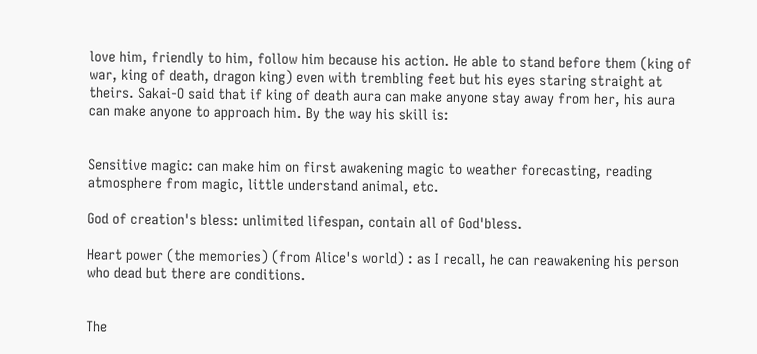love him, friendly to him, follow him because his action. He able to stand before them (king of war, king of death, dragon king) even with trembling feet but his eyes staring straight at theirs. Sakai-O said that if king of death aura can make anyone stay away from her, his aura can make anyone to approach him. By the way his skill is:


Sensitive magic: can make him on first awakening magic to weather forecasting, reading atmosphere from magic, little understand animal, etc.

God of creation's bless: unlimited lifespan, contain all of God'bless.

Heart power (the memories) (from Alice's world) : as I recall, he can reawakening his person who dead but there are conditions.


The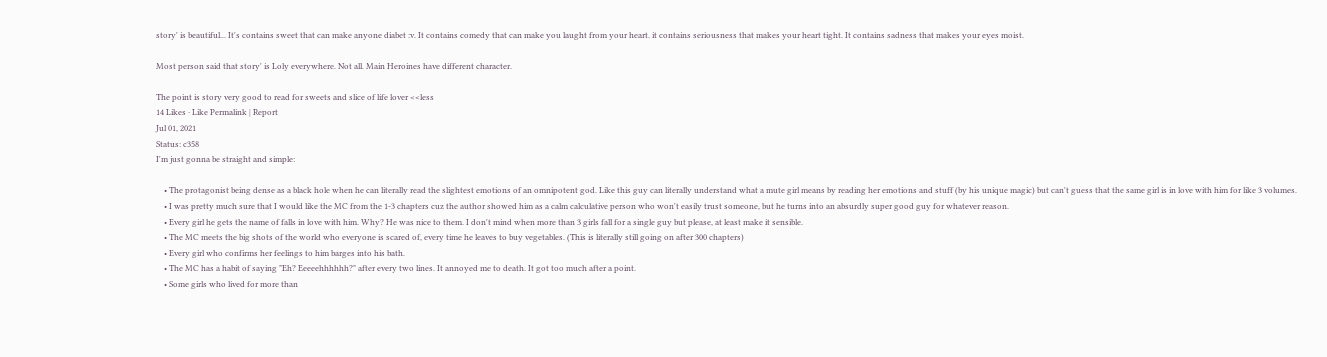story' is beautiful... It's contains sweet that can make anyone diabet :v. It contains comedy that can make you laught from your heart. it contains seriousness that makes your heart tight. It contains sadness that makes your eyes moist.

Most person said that story' is Loly everywhere. Not all. Main Heroines have different character.

The point is story very good to read for sweets and slice of life lover <<less
14 Likes · Like Permalink | Report
Jul 01, 2021
Status: c358
I'm just gonna be straight and simple:

    • The protagonist being dense as a black hole when he can literally read the slightest emotions of an omnipotent god. Like this guy can literally understand what a mute girl means by reading her emotions and stuff (by his unique magic) but can't guess that the same girl is in love with him for like 3 volumes.
    • I was pretty much sure that I would like the MC from the 1-3 chapters cuz the author showed him as a calm calculative person who won't easily trust someone, but he turns into an absurdly super good guy for whatever reason.
    • Every girl he gets the name of falls in love with him. Why? He was nice to them. I don't mind when more than 3 girls fall for a single guy but please, at least make it sensible.
    • The MC meets the big shots of the world who everyone is scared of, every time he leaves to buy vegetables. (This is literally still going on after 300 chapters)
    • Every girl who confirms her feelings to him barges into his bath.
    • The MC has a habit of saying "Eh? Eeeeehhhhhh?" after every two lines. It annoyed me to death. It got too much after a point.
    • Some girls who lived for more than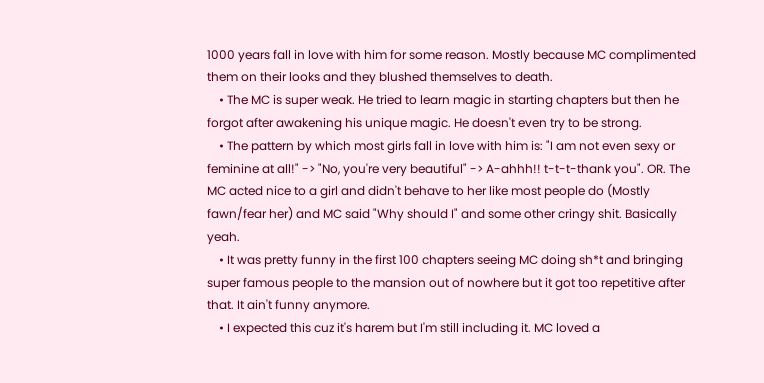1000 years fall in love with him for some reason. Mostly because MC complimented them on their looks and they blushed themselves to death.
    • The MC is super weak. He tried to learn magic in starting chapters but then he forgot after awakening his unique magic. He doesn't even try to be strong.
    • The pattern by which most girls fall in love with him is: "I am not even sexy or feminine at all!" -> "No, you're very beautiful" -> A-ahhh!! t-t-t-thank you". OR. The MC acted nice to a girl and didn't behave to her like most people do (Mostly fawn/fear her) and MC said "Why should I" and some other cringy shit. Basically yeah.
    • It was pretty funny in the first 100 chapters seeing MC doing sh*t and bringing super famous people to the mansion out of nowhere but it got too repetitive after that. It ain't funny anymore.
    • I expected this cuz it's harem but I'm still including it. MC loved a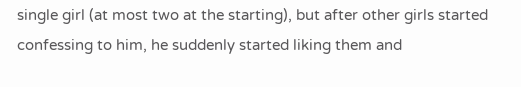single girl (at most two at the starting), but after other girls started confessing to him, he suddenly started liking them and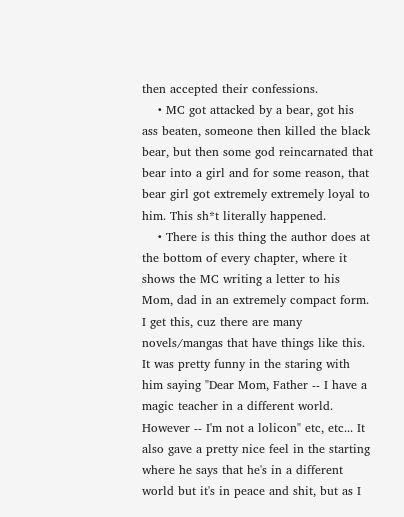then accepted their confessions.
    • MC got attacked by a bear, got his ass beaten, someone then killed the black bear, but then some god reincarnated that bear into a girl and for some reason, that bear girl got extremely extremely loyal to him. This sh*t literally happened.
    • There is this thing the author does at the bottom of every chapter, where it shows the MC writing a letter to his Mom, dad in an extremely compact form. I get this, cuz there are many novels/mangas that have things like this. It was pretty funny in the staring with him saying "Dear Mom, Father -- I have a magic teacher in a different world. However -- I'm not a lolicon" etc, etc... It also gave a pretty nice feel in the starting where he says that he's in a different world but it's in peace and shit, but as I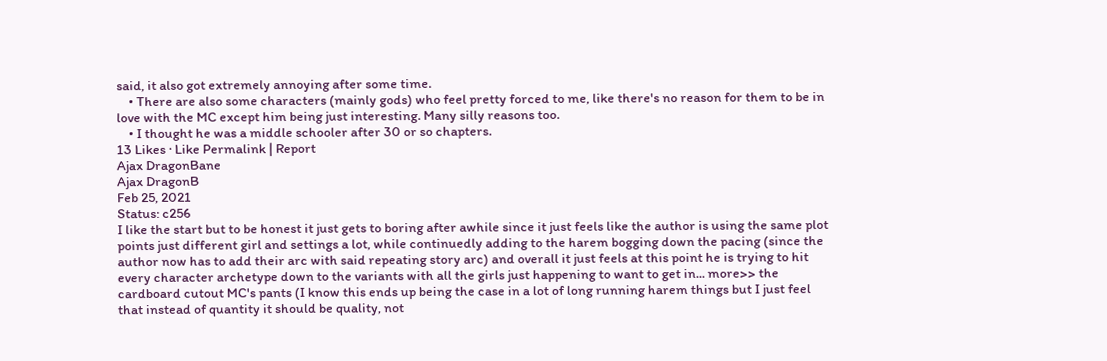said, it also got extremely annoying after some time.
    • There are also some characters (mainly gods) who feel pretty forced to me, like there's no reason for them to be in love with the MC except him being just interesting. Many silly reasons too.
    • I thought he was a middle schooler after 30 or so chapters.
13 Likes · Like Permalink | Report
Ajax DragonBane
Ajax DragonB
Feb 25, 2021
Status: c256
I like the start but to be honest it just gets to boring after awhile since it just feels like the author is using the same plot points just different girl and settings a lot, while continuedly adding to the harem bogging down the pacing (since the author now has to add their arc with said repeating story arc) and overall it just feels at this point he is trying to hit every character archetype down to the variants with all the girls just happening to want to get in... more>> the cardboard cutout MC's pants (I know this ends up being the case in a lot of long running harem things but I just feel that instead of quantity it should be quality, not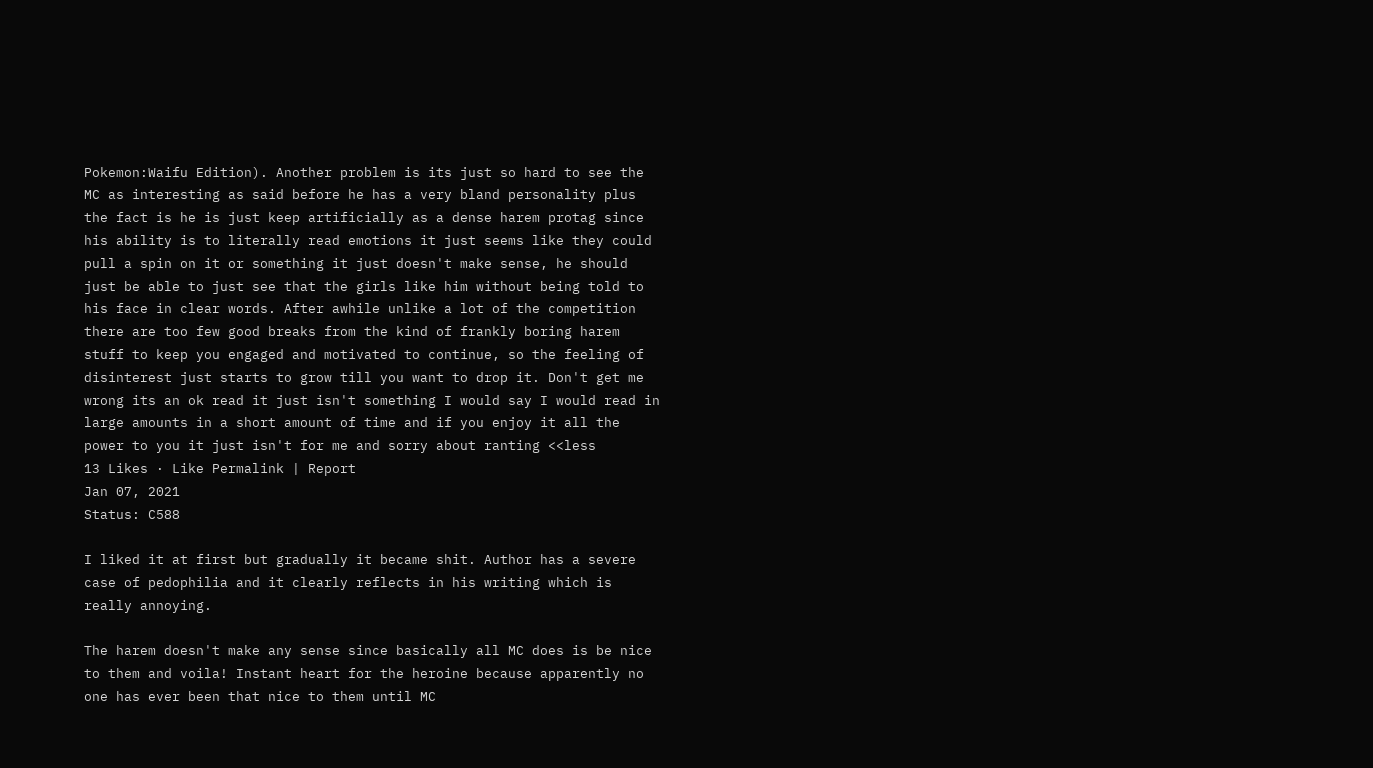Pokemon:Waifu Edition). Another problem is its just so hard to see the MC as interesting as said before he has a very bland personality plus the fact is he is just keep artificially as a dense harem protag since his ability is to literally read emotions it just seems like they could pull a spin on it or something it just doesn't make sense, he should just be able to just see that the girls like him without being told to his face in clear words. After awhile unlike a lot of the competition there are too few good breaks from the kind of frankly boring harem stuff to keep you engaged and motivated to continue, so the feeling of disinterest just starts to grow till you want to drop it. Don't get me wrong its an ok read it just isn't something I would say I would read in large amounts in a short amount of time and if you enjoy it all the power to you it just isn't for me and sorry about ranting <<less
13 Likes · Like Permalink | Report
Jan 07, 2021
Status: C588

I liked it at first but gradually it became shit. Author has a severe case of pedophilia and it clearly reflects in his writing which is really annoying.

The harem doesn't make any sense since basically all MC does is be nice to them and voila! Instant heart for the heroine because apparently no one has ever been that nice to them until MC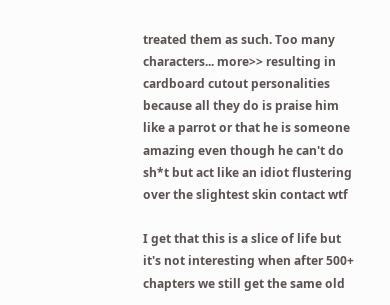treated them as such. Too many characters... more>> resulting in cardboard cutout personalities because all they do is praise him like a parrot or that he is someone amazing even though he can't do sh*t but act like an idiot flustering over the slightest skin contact wtf

I get that this is a slice of life but it's not interesting when after 500+ chapters we still get the same old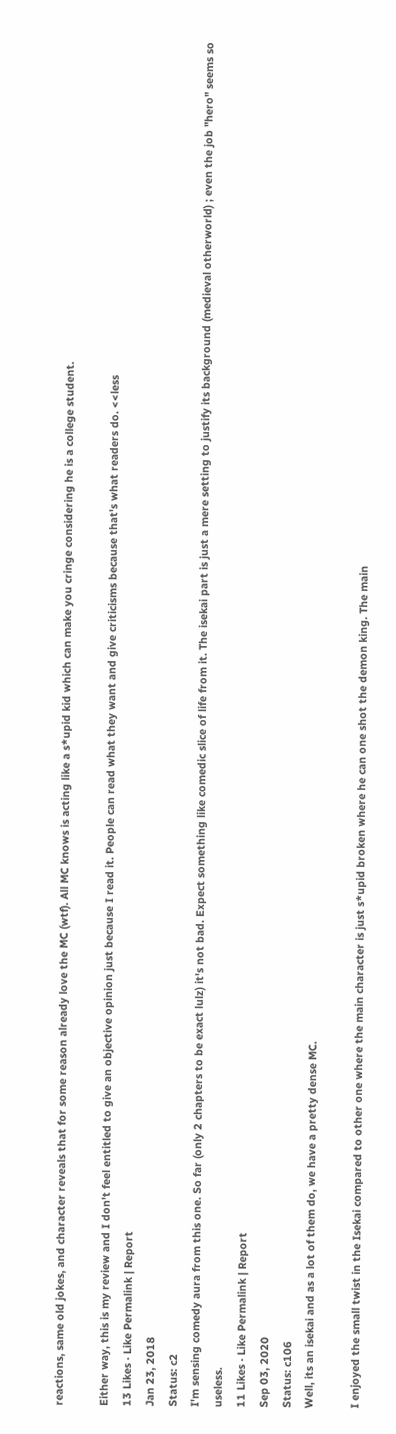reactions, same old jokes, and character reveals that for some reason already love the MC (wtf). All MC knows is acting like a s*upid kid which can make you cringe considering he is a college student.

Either way, this is my review and I don't feel entitled to give an objective opinion just because I read it. People can read what they want and give criticisms because that's what readers do. <<less
13 Likes · Like Permalink | Report
Jan 23, 2018
Status: c2
I'm sensing comedy aura from this one. So far (only 2 chapters to be exact lulz) it's not bad. Expect something like comedic slice of life from it. The isekai part is just a mere setting to justify its background (medieval otherworld) ; even the job "hero" seems so useless.
11 Likes · Like Permalink | Report
Sep 03, 2020
Status: c106
Well, its an isekai and as a lot of them do, we have a pretty dense MC.

I enjoyed the small twist in the Isekai compared to other one where the main character is just s*upid broken where he can one shot the demon king. The main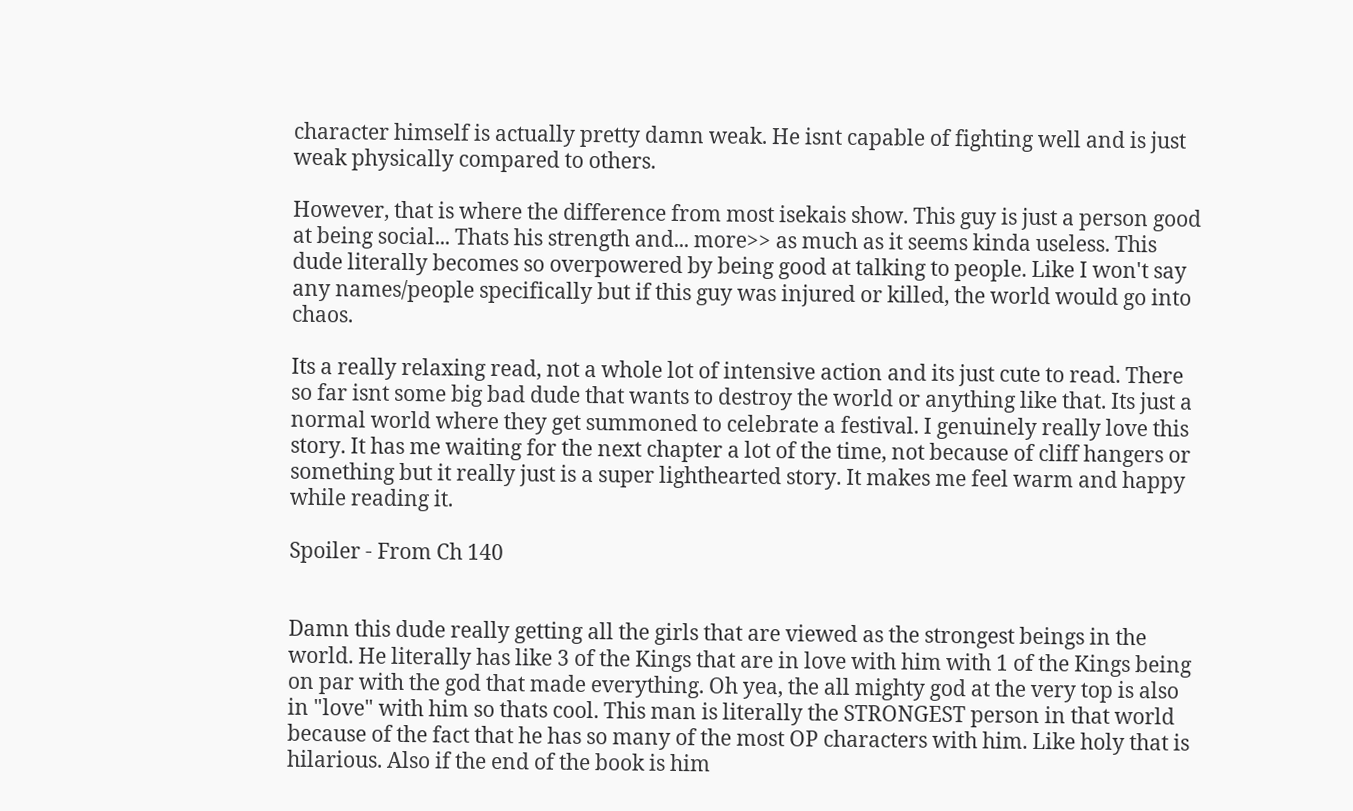character himself is actually pretty damn weak. He isnt capable of fighting well and is just weak physically compared to others.

However, that is where the difference from most isekais show. This guy is just a person good at being social... Thats his strength and... more>> as much as it seems kinda useless. This dude literally becomes so overpowered by being good at talking to people. Like I won't say any names/people specifically but if this guy was injured or killed, the world would go into chaos.

Its a really relaxing read, not a whole lot of intensive action and its just cute to read. There so far isnt some big bad dude that wants to destroy the world or anything like that. Its just a normal world where they get summoned to celebrate a festival. I genuinely really love this story. It has me waiting for the next chapter a lot of the time, not because of cliff hangers or something but it really just is a super lighthearted story. It makes me feel warm and happy while reading it.

Spoiler - From Ch 140


Damn this dude really getting all the girls that are viewed as the strongest beings in the world. He literally has like 3 of the Kings that are in love with him with 1 of the Kings being on par with the god that made everything. Oh yea, the all mighty god at the very top is also in "love" with him so thats cool. This man is literally the STRONGEST person in that world because of the fact that he has so many of the most OP characters with him. Like holy that is hilarious. Also if the end of the book is him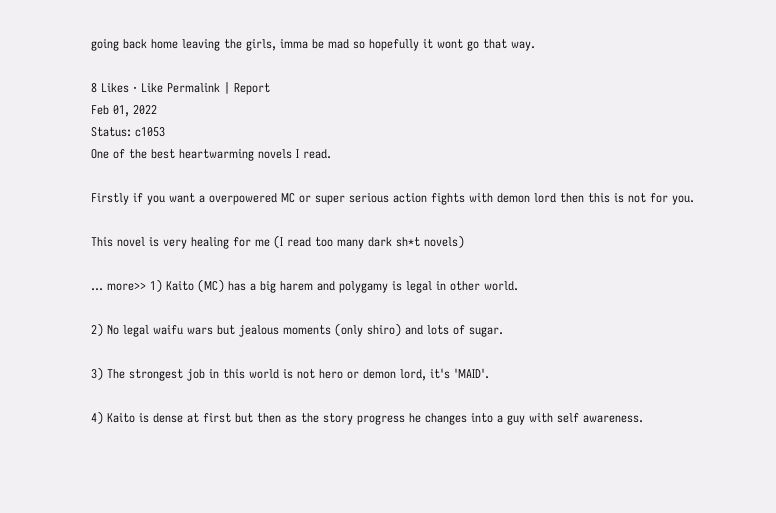going back home leaving the girls, imma be mad so hopefully it wont go that way.

8 Likes · Like Permalink | Report
Feb 01, 2022
Status: c1053
One of the best heartwarming novels I read.

Firstly if you want a overpowered MC or super serious action fights with demon lord then this is not for you.

This novel is very healing for me (I read too many dark sh*t novels)

... more>> 1) Kaito (MC) has a big harem and polygamy is legal in other world.

2) No legal waifu wars but jealous moments (only shiro) and lots of sugar.

3) The strongest job in this world is not hero or demon lord, it's 'MAID'.

4) Kaito is dense at first but then as the story progress he changes into a guy with self awareness.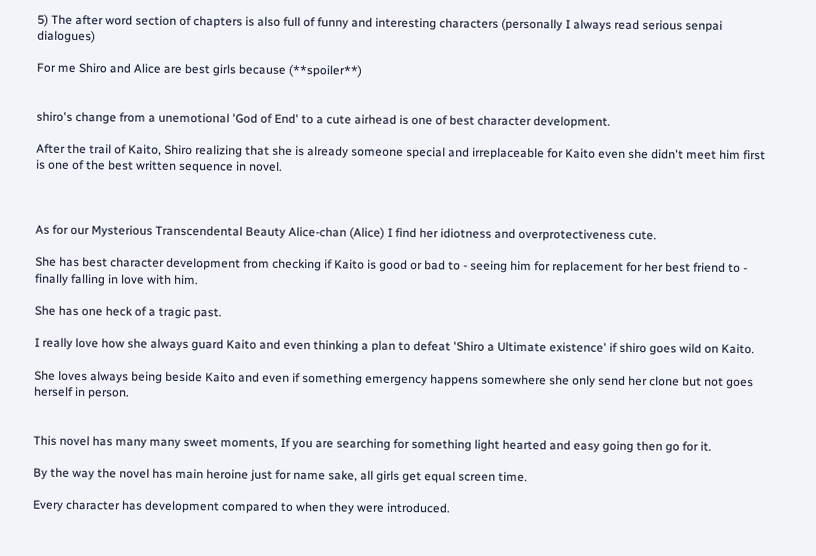5) The after word section of chapters is also full of funny and interesting characters (personally I always read serious senpai dialogues)

For me Shiro and Alice are best girls because (**spoiler**)


shiro's change from a unemotional 'God of End' to a cute airhead is one of best character development.

After the trail of Kaito, Shiro realizing that she is already someone special and irreplaceable for Kaito even she didn't meet him first is one of the best written sequence in novel.



As for our Mysterious Transcendental Beauty Alice-chan (Alice) I find her idiotness and overprotectiveness cute.

She has best character development from checking if Kaito is good or bad to - seeing him for replacement for her best friend to - finally falling in love with him.

She has one heck of a tragic past.

I really love how she always guard Kaito and even thinking a plan to defeat 'Shiro a Ultimate existence' if shiro goes wild on Kaito.

She loves always being beside Kaito and even if something emergency happens somewhere she only send her clone but not goes herself in person.


This novel has many many sweet moments, If you are searching for something light hearted and easy going then go for it.

By the way the novel has main heroine just for name sake, all girls get equal screen time.

Every character has development compared to when they were introduced.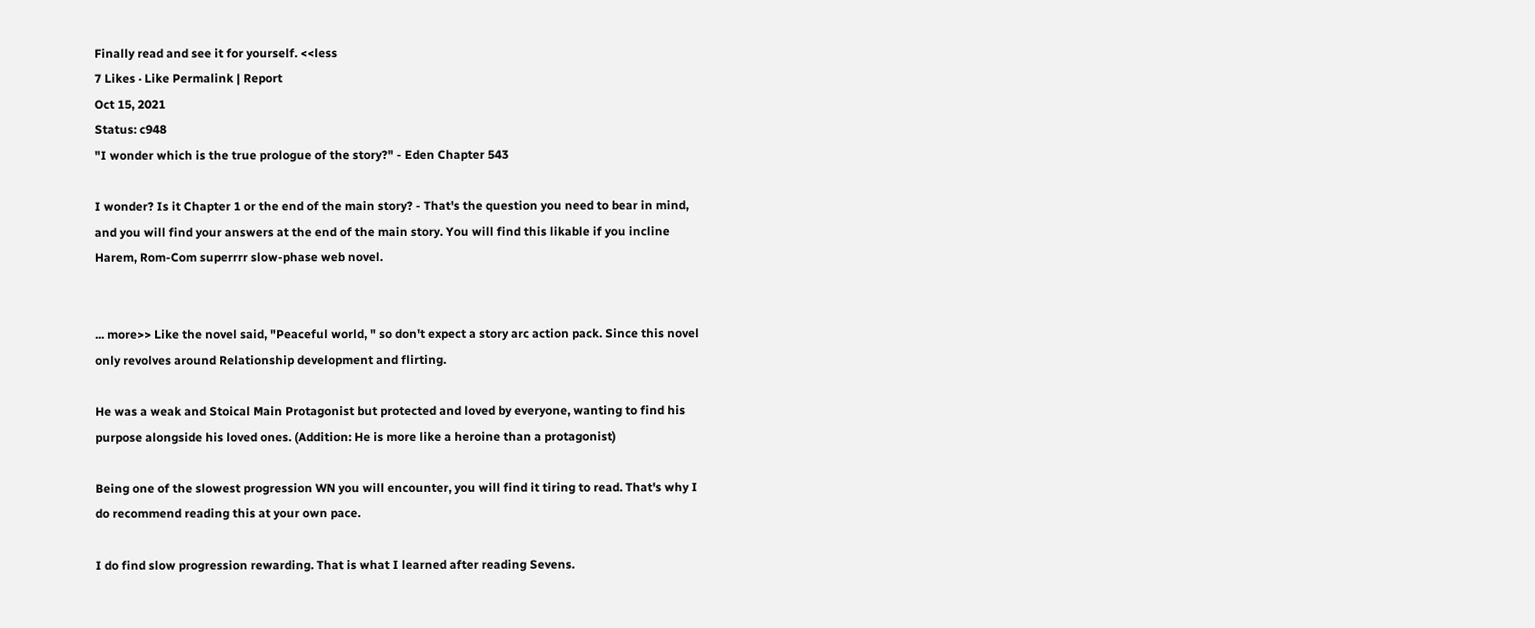Finally read and see it for yourself. <<less
7 Likes · Like Permalink | Report
Oct 15, 2021
Status: c948
"I wonder which is the true prologue of the story?" - Eden Chapter 543

I wonder? Is it Chapter 1 or the end of the main story? - That's the question you need to bear in mind, and you will find your answers at the end of the main story. You will find this likable if you incline Harem, Rom-Com superrrr slow-phase web novel.


... more>> Like the novel said, "Peaceful world, " so don't expect a story arc action pack. Since this novel only revolves around Relationship development and flirting.

He was a weak and Stoical Main Protagonist but protected and loved by everyone, wanting to find his purpose alongside his loved ones. (Addition: He is more like a heroine than a protagonist)

Being one of the slowest progression WN you will encounter, you will find it tiring to read. That's why I do recommend reading this at your own pace.

I do find slow progression rewarding. That is what I learned after reading Sevens.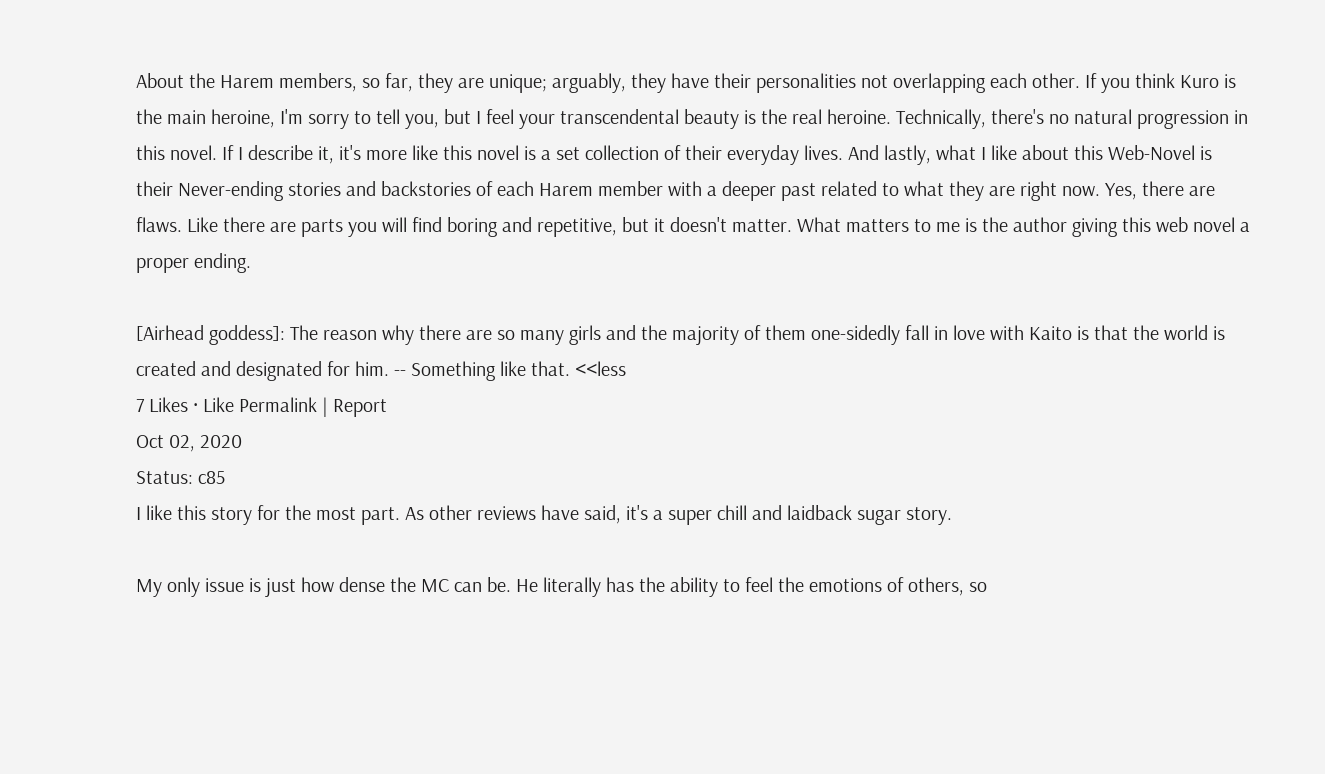About the Harem members, so far, they are unique; arguably, they have their personalities not overlapping each other. If you think Kuro is the main heroine, I'm sorry to tell you, but I feel your transcendental beauty is the real heroine. Technically, there's no natural progression in this novel. If I describe it, it's more like this novel is a set collection of their everyday lives. And lastly, what I like about this Web-Novel is their Never-ending stories and backstories of each Harem member with a deeper past related to what they are right now. Yes, there are flaws. Like there are parts you will find boring and repetitive, but it doesn't matter. What matters to me is the author giving this web novel a proper ending.

[Airhead goddess]: The reason why there are so many girls and the majority of them one-sidedly fall in love with Kaito is that the world is created and designated for him. -- Something like that. <<less
7 Likes · Like Permalink | Report
Oct 02, 2020
Status: c85
I like this story for the most part. As other reviews have said, it's a super chill and laidback sugar story.

My only issue is just how dense the MC can be. He literally has the ability to feel the emotions of others, so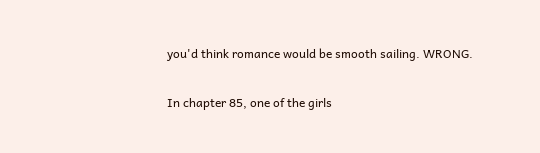you'd think romance would be smooth sailing. WRONG.

In chapter 85, one of the girls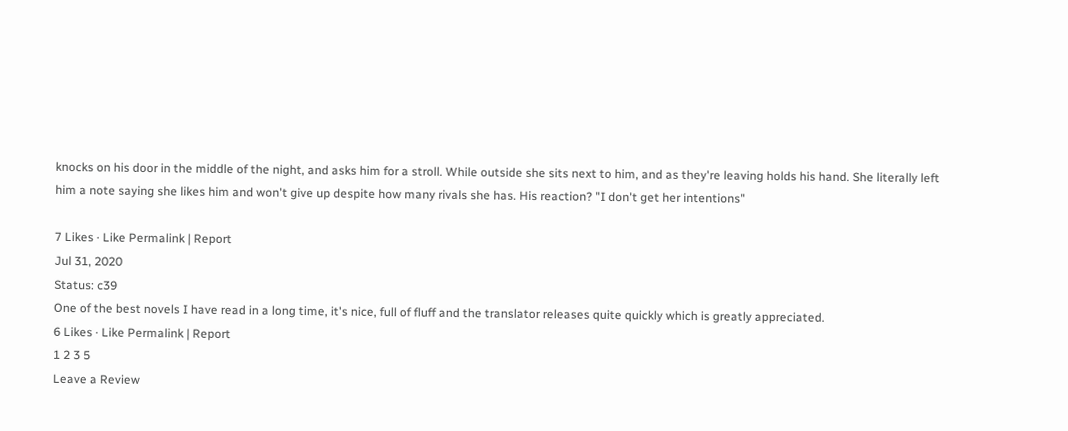knocks on his door in the middle of the night, and asks him for a stroll. While outside she sits next to him, and as they're leaving holds his hand. She literally left him a note saying she likes him and won't give up despite how many rivals she has. His reaction? "I don't get her intentions"

7 Likes · Like Permalink | Report
Jul 31, 2020
Status: c39
One of the best novels I have read in a long time, it's nice, full of fluff and the translator releases quite quickly which is greatly appreciated.
6 Likes · Like Permalink | Report
1 2 3 5
Leave a Review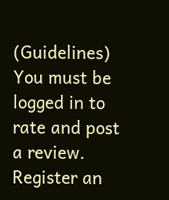(Guidelines)
You must be logged in to rate and post a review. Register an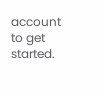account to get started.